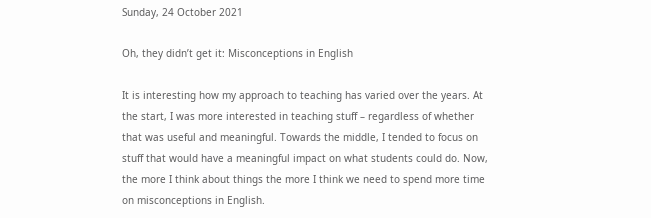Sunday, 24 October 2021

Oh, they didn’t get it: Misconceptions in English

It is interesting how my approach to teaching has varied over the years. At the start, I was more interested in teaching stuff – regardless of whether that was useful and meaningful. Towards the middle, I tended to focus on stuff that would have a meaningful impact on what students could do. Now, the more I think about things the more I think we need to spend more time on misconceptions in English.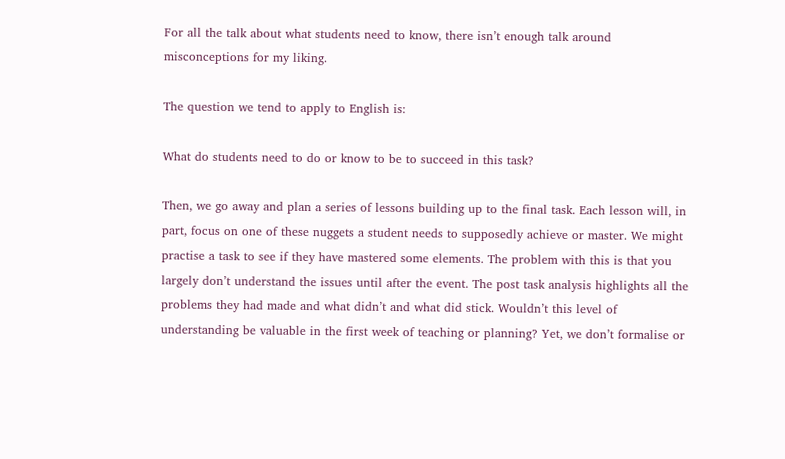For all the talk about what students need to know, there isn’t enough talk around misconceptions for my liking.

The question we tend to apply to English is:

What do students need to do or know to be to succeed in this task?

Then, we go away and plan a series of lessons building up to the final task. Each lesson will, in part, focus on one of these nuggets a student needs to supposedly achieve or master. We might practise a task to see if they have mastered some elements. The problem with this is that you largely don’t understand the issues until after the event. The post task analysis highlights all the problems they had made and what didn’t and what did stick. Wouldn’t this level of understanding be valuable in the first week of teaching or planning? Yet, we don’t formalise or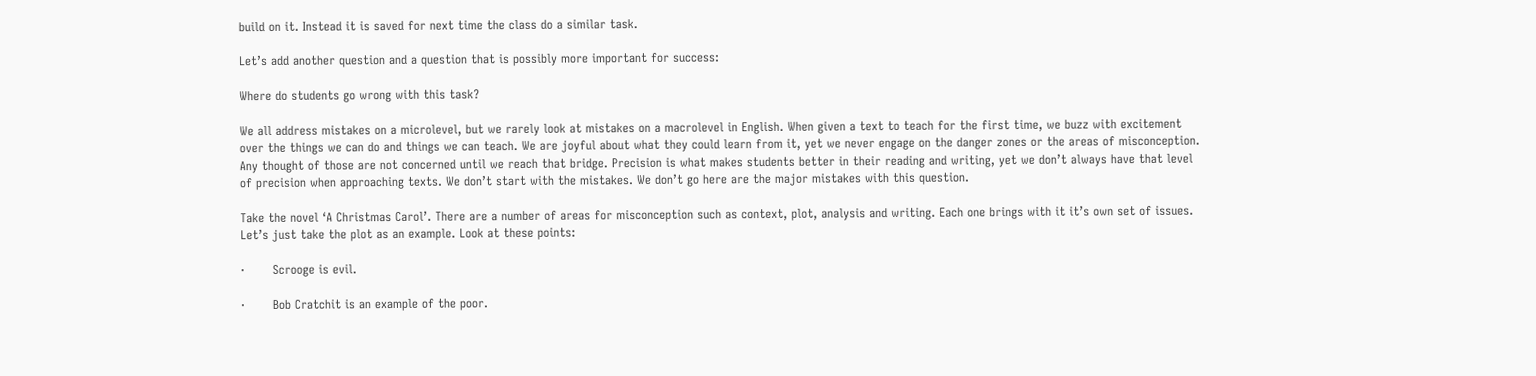build on it. Instead it is saved for next time the class do a similar task.

Let’s add another question and a question that is possibly more important for success:

Where do students go wrong with this task?

We all address mistakes on a microlevel, but we rarely look at mistakes on a macrolevel in English. When given a text to teach for the first time, we buzz with excitement over the things we can do and things we can teach. We are joyful about what they could learn from it, yet we never engage on the danger zones or the areas of misconception. Any thought of those are not concerned until we reach that bridge. Precision is what makes students better in their reading and writing, yet we don’t always have that level of precision when approaching texts. We don’t start with the mistakes. We don’t go here are the major mistakes with this question.

Take the novel ‘A Christmas Carol’. There are a number of areas for misconception such as context, plot, analysis and writing. Each one brings with it it’s own set of issues. Let’s just take the plot as an example. Look at these points:

·       Scrooge is evil.

·       Bob Cratchit is an example of the poor.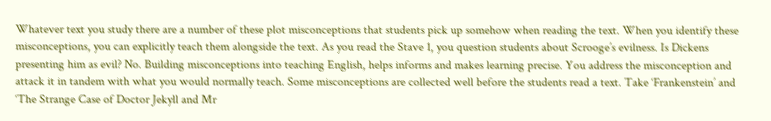Whatever text you study there are a number of these plot misconceptions that students pick up somehow when reading the text. When you identify these misconceptions, you can explicitly teach them alongside the text. As you read the Stave 1, you question students about Scrooge’s evilness. Is Dickens presenting him as evil? No. Building misconceptions into teaching English, helps informs and makes learning precise. You address the misconception and attack it in tandem with what you would normally teach. Some misconceptions are collected well before the students read a text. Take ‘Frankenstein’ and ‘The Strange Case of Doctor Jekyll and Mr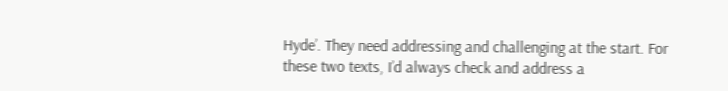Hyde’. They need addressing and challenging at the start. For these two texts, I’d always check and address a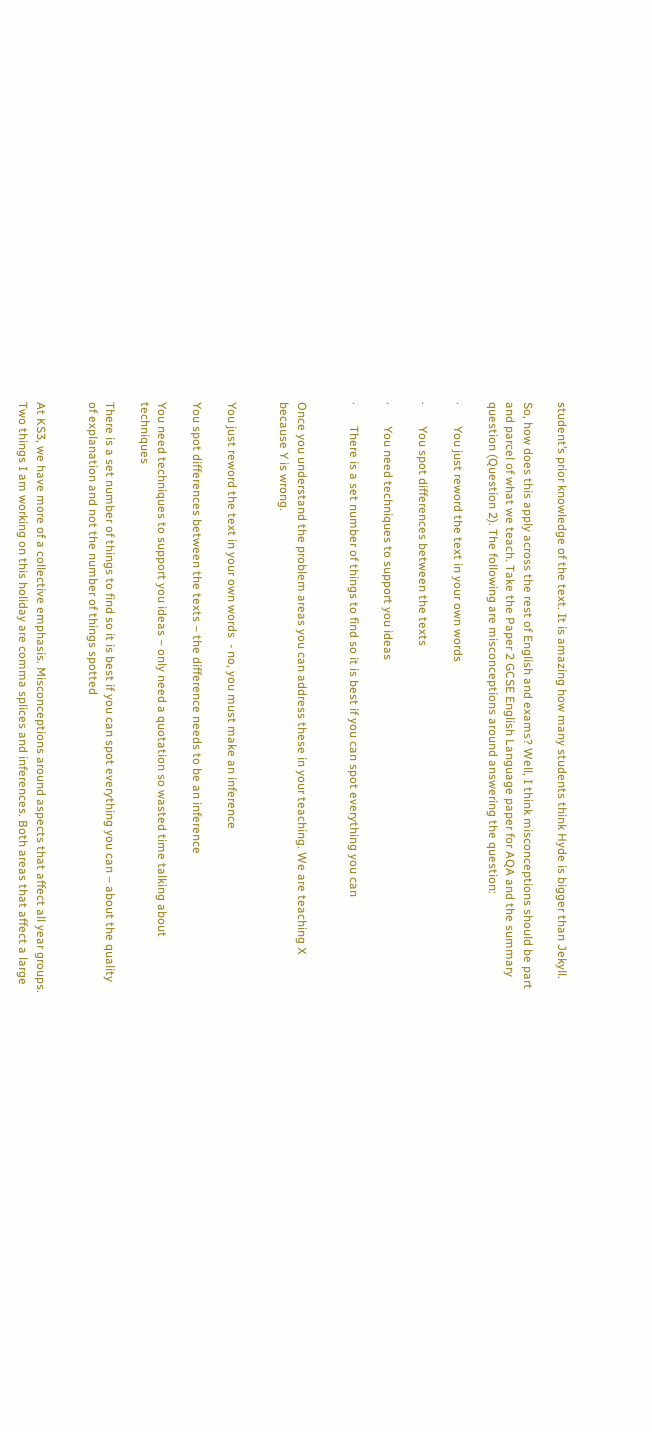student’s prior knowledge of the text. It is amazing how many students think Hyde is bigger than Jekyll.

So, how does this apply across the rest of English and exams? Well, I think misconceptions should be part and parcel of what we teach. Take the Paper 2 GCSE English Language paper for AQA and the summary question (Question 2). The following are misconceptions around answering the question:

·       You just reword the text in your own words

·       You spot differences between the texts

·       You need techniques to support you ideas

·       There is a set number of things to find so it is best if you can spot everything you can


Once you understand the problem areas you can address these in your teaching. We are teaching X because Y is wrong.


You just reword the text in your own words  - no, you must make an inference

You spot differences between the texts – the difference needs to be an inference

You need techniques to support you ideas – only need a quotation so wasted time talking about techniques

There is a set number of things to find so it is best if you can spot everything you can – about the quality of explanation and not the number of things spotted


At KS3, we have more of a collective emphasis. Misconceptions around aspects that affect all year groups. Two things I am working on this holiday are comma splices and inferences. Both areas that affect a large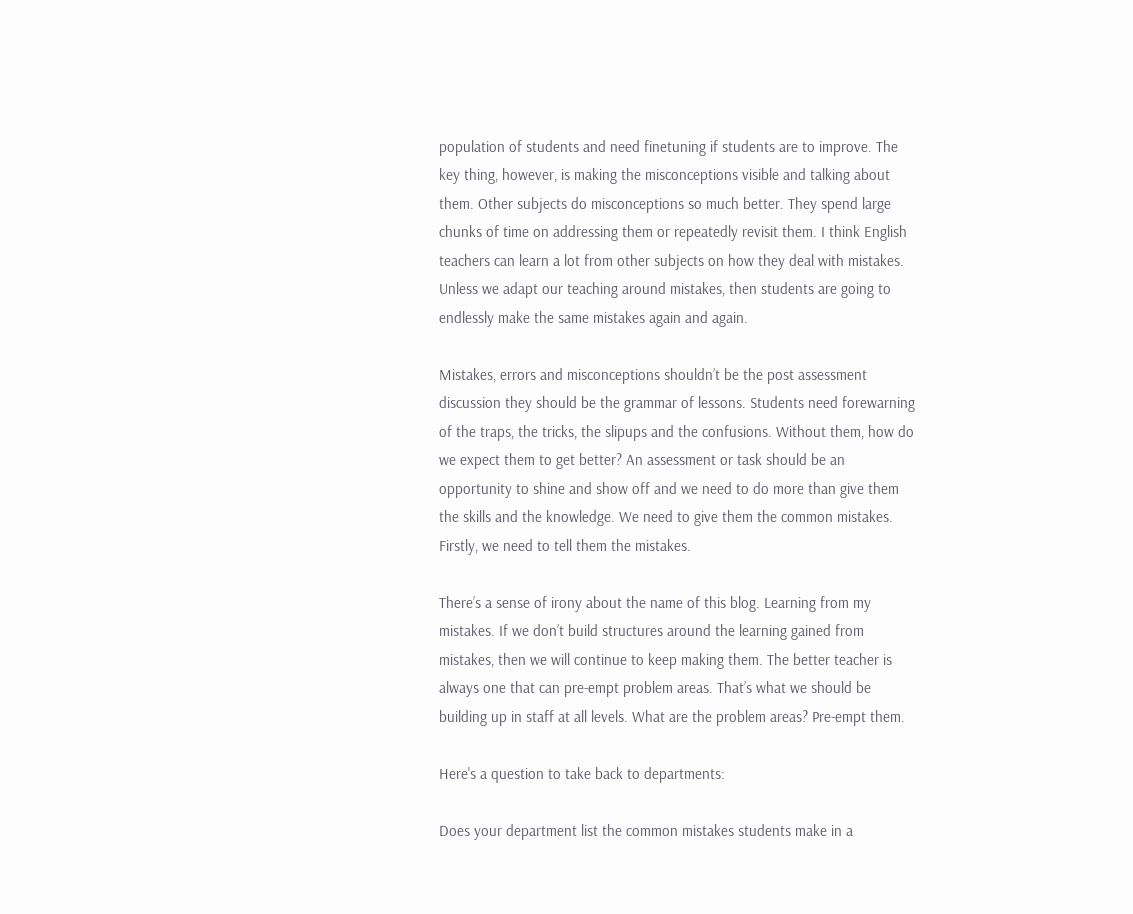population of students and need finetuning if students are to improve. The key thing, however, is making the misconceptions visible and talking about them. Other subjects do misconceptions so much better. They spend large chunks of time on addressing them or repeatedly revisit them. I think English teachers can learn a lot from other subjects on how they deal with mistakes. Unless we adapt our teaching around mistakes, then students are going to endlessly make the same mistakes again and again.

Mistakes, errors and misconceptions shouldn’t be the post assessment discussion they should be the grammar of lessons. Students need forewarning of the traps, the tricks, the slipups and the confusions. Without them, how do we expect them to get better? An assessment or task should be an opportunity to shine and show off and we need to do more than give them the skills and the knowledge. We need to give them the common mistakes. Firstly, we need to tell them the mistakes.

There’s a sense of irony about the name of this blog. Learning from my mistakes. If we don’t build structures around the learning gained from mistakes, then we will continue to keep making them. The better teacher is always one that can pre-empt problem areas. That’s what we should be building up in staff at all levels. What are the problem areas? Pre-empt them.

Here's a question to take back to departments:

Does your department list the common mistakes students make in a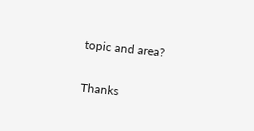topic and area?

Thanks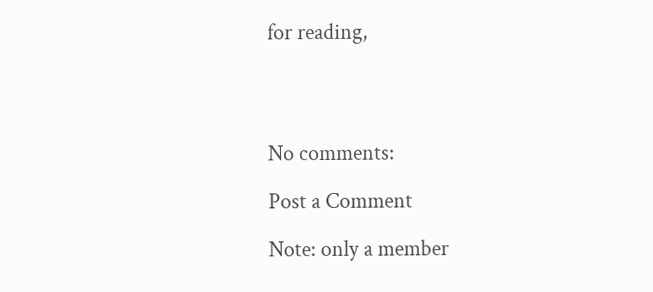for reading,




No comments:

Post a Comment

Note: only a member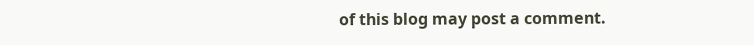of this blog may post a comment.